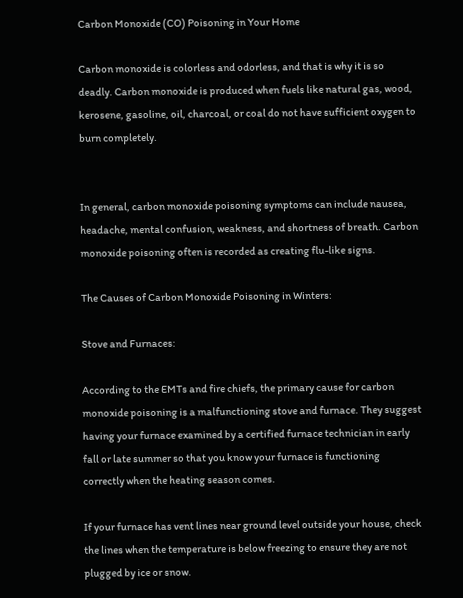Carbon Monoxide (CO) Poisoning in Your Home

Carbon monoxide is colorless and odorless, and that is why it is so deadly. Carbon monoxide is produced when fuels like natural gas, wood, kerosene, gasoline, oil, charcoal, or coal do not have sufficient oxygen to burn completely.


In general, carbon monoxide poisoning symptoms can include nausea, headache, mental confusion, weakness, and shortness of breath. Carbon monoxide poisoning often is recorded as creating flu-like signs.

The Causes of Carbon Monoxide Poisoning in Winters:

Stove and Furnaces:

According to the EMTs and fire chiefs, the primary cause for carbon monoxide poisoning is a malfunctioning stove and furnace. They suggest having your furnace examined by a certified furnace technician in early fall or late summer so that you know your furnace is functioning correctly when the heating season comes.

If your furnace has vent lines near ground level outside your house, check the lines when the temperature is below freezing to ensure they are not plugged by ice or snow.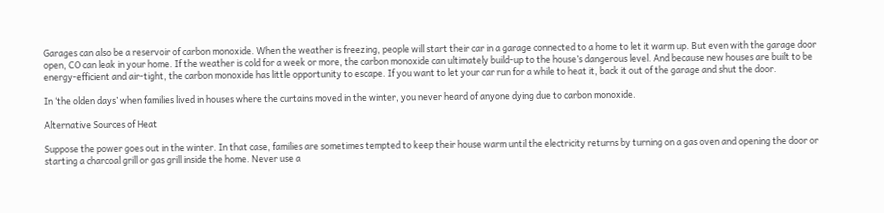Garages can also be a reservoir of carbon monoxide. When the weather is freezing, people will start their car in a garage connected to a home to let it warm up. But even with the garage door open, CO can leak in your home. If the weather is cold for a week or more, the carbon monoxide can ultimately build-up to the house’s dangerous level. And because new houses are built to be energy-efficient and air-tight, the carbon monoxide has little opportunity to escape. If you want to let your car run for a while to heat it, back it out of the garage and shut the door.

In ‘the olden days’ when families lived in houses where the curtains moved in the winter, you never heard of anyone dying due to carbon monoxide.

Alternative Sources of Heat

Suppose the power goes out in the winter. In that case, families are sometimes tempted to keep their house warm until the electricity returns by turning on a gas oven and opening the door or starting a charcoal grill or gas grill inside the home. Never use a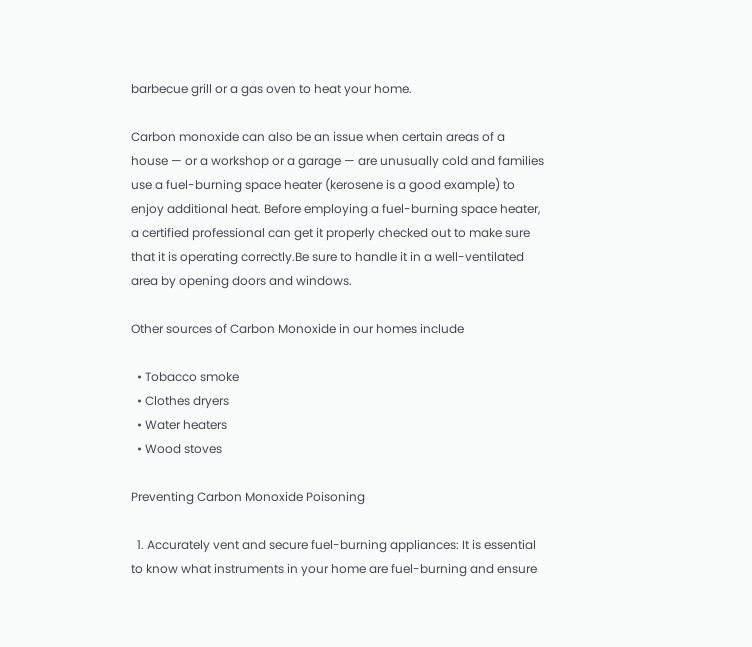barbecue grill or a gas oven to heat your home.

Carbon monoxide can also be an issue when certain areas of a house — or a workshop or a garage — are unusually cold and families use a fuel-burning space heater (kerosene is a good example) to enjoy additional heat. Before employing a fuel-burning space heater, a certified professional can get it properly checked out to make sure that it is operating correctly.Be sure to handle it in a well-ventilated area by opening doors and windows.

Other sources of Carbon Monoxide in our homes include

  • Tobacco smoke
  • Clothes dryers
  • Water heaters
  • Wood stoves

Preventing Carbon Monoxide Poisoning

  1. Accurately vent and secure fuel-burning appliances: It is essential to know what instruments in your home are fuel-burning and ensure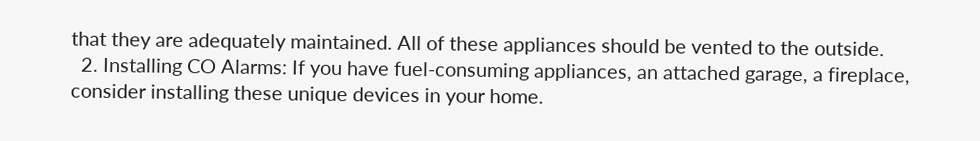that they are adequately maintained. All of these appliances should be vented to the outside.
  2. Installing CO Alarms: If you have fuel-consuming appliances, an attached garage, a fireplace, consider installing these unique devices in your home.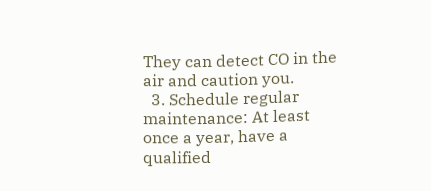They can detect CO in the air and caution you.
  3. Schedule regular maintenance: At least once a year, have a qualified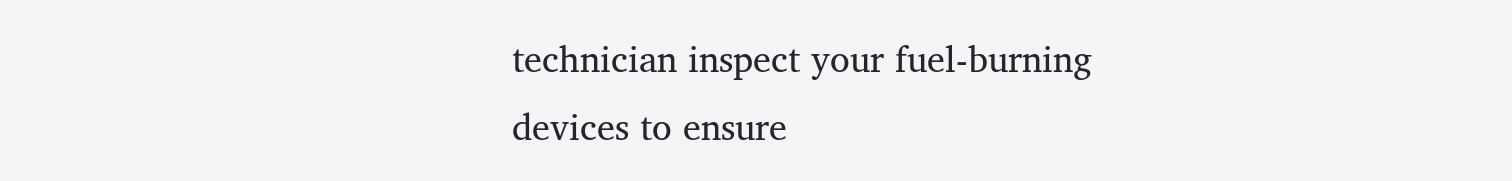technician inspect your fuel-burning devices to ensure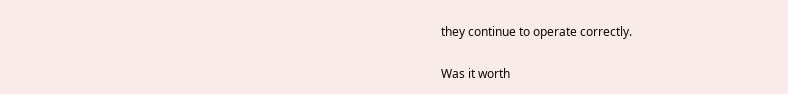they continue to operate correctly.

Was it worth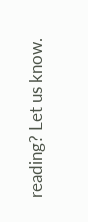reading? Let us know.